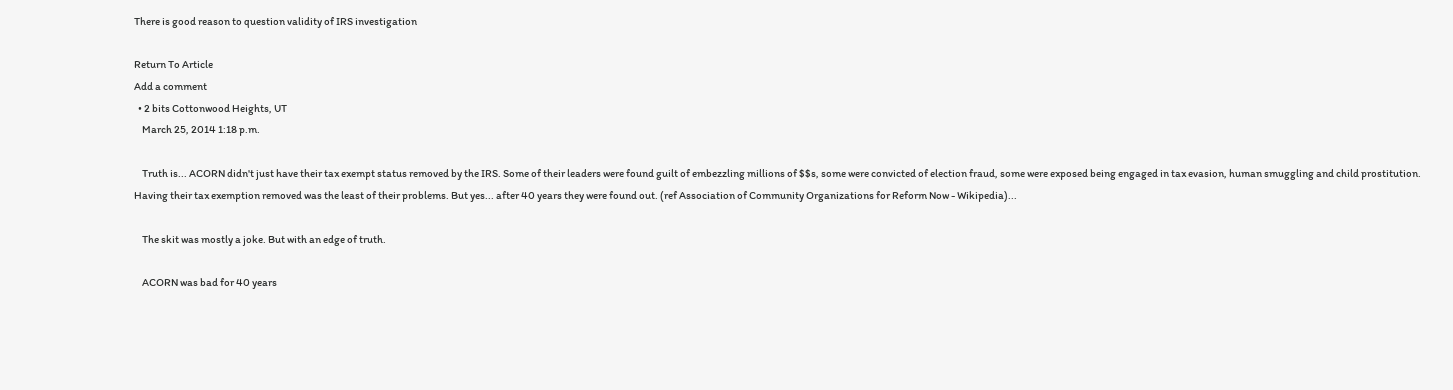There is good reason to question validity of IRS investigation

Return To Article
Add a comment
  • 2 bits Cottonwood Heights, UT
    March 25, 2014 1:18 p.m.

    Truth is... ACORN didn't just have their tax exempt status removed by the IRS. Some of their leaders were found guilt of embezzling millions of $$s, some were convicted of election fraud, some were exposed being engaged in tax evasion, human smuggling and child prostitution. Having their tax exemption removed was the least of their problems. But yes... after 40 years they were found out. (ref Association of Community Organizations for Reform Now - Wikipedia)...

    The skit was mostly a joke. But with an edge of truth.

    ACORN was bad for 40 years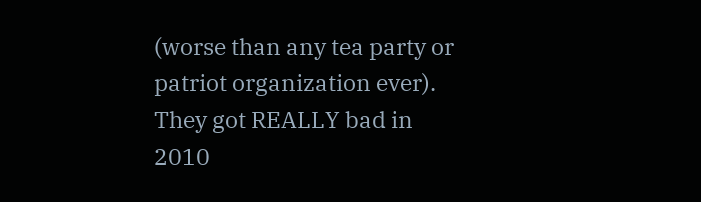(worse than any tea party or patriot organization ever). They got REALLY bad in 2010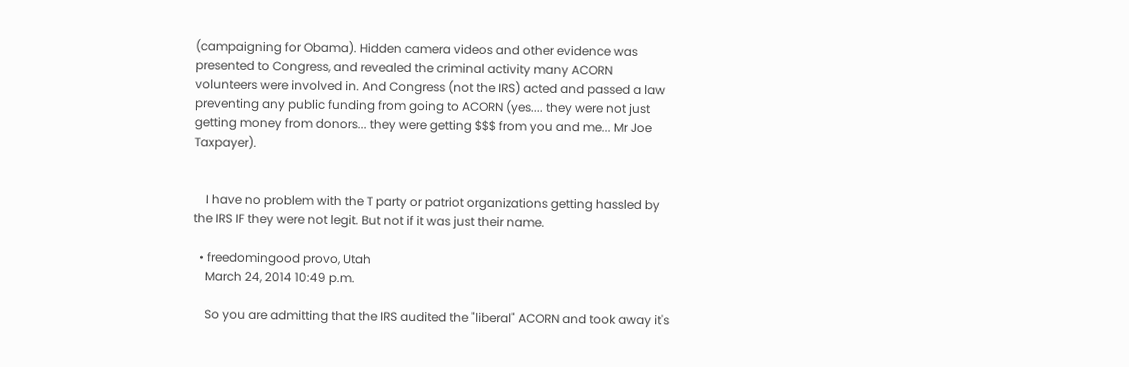(campaigning for Obama). Hidden camera videos and other evidence was presented to Congress, and revealed the criminal activity many ACORN volunteers were involved in. And Congress (not the IRS) acted and passed a law preventing any public funding from going to ACORN (yes.... they were not just getting money from donors... they were getting $$$ from you and me... Mr Joe Taxpayer).


    I have no problem with the T party or patriot organizations getting hassled by the IRS IF they were not legit. But not if it was just their name.

  • freedomingood provo, Utah
    March 24, 2014 10:49 p.m.

    So you are admitting that the IRS audited the "liberal" ACORN and took away it's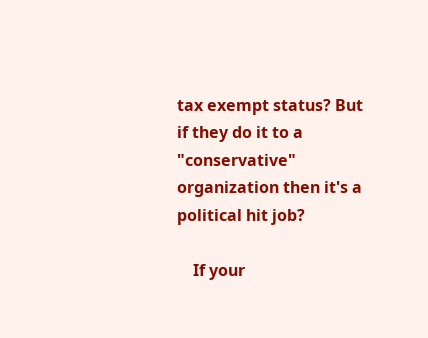tax exempt status? But if they do it to a "conservative" organization then it's a political hit job?

    If your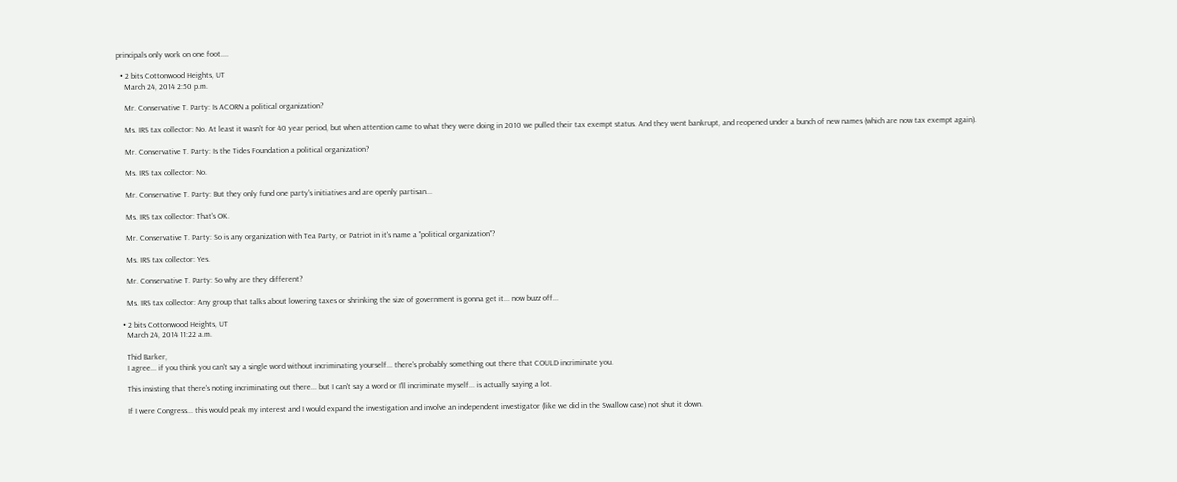principals only work on one foot....

  • 2 bits Cottonwood Heights, UT
    March 24, 2014 2:50 p.m.

    Mr. Conservative T. Party: Is ACORN a political organization?

    Ms. IRS tax collector: No. At least it wasn't for 40 year period, but when attention came to what they were doing in 2010 we pulled their tax exempt status. And they went bankrupt, and reopened under a bunch of new names (which are now tax exempt again).

    Mr. Conservative T. Party: Is the Tides Foundation a political organization?

    Ms. IRS tax collector: No.

    Mr. Conservative T. Party: But they only fund one party's initiatives and are openly partisan...

    Ms. IRS tax collector: That's OK.

    Mr. Conservative T. Party: So is any organization with Tea Party, or Patriot in it's name a "political organization"?

    Ms. IRS tax collector: Yes.

    Mr. Conservative T. Party: So why are they different?

    Ms. IRS tax collector: Any group that talks about lowering taxes or shrinking the size of government is gonna get it... now buzz off...

  • 2 bits Cottonwood Heights, UT
    March 24, 2014 11:22 a.m.

    Thid Barker,
    I agree... if you think you can't say a single word without incriminating yourself... there's probably something out there that COULD incriminate you.

    This insisting that there's noting incriminating out there... but I can't say a word or I'll incriminate myself... is actually saying a lot.

    If I were Congress... this would peak my interest and I would expand the investigation and involve an independent investigator (like we did in the Swallow case) not shut it down.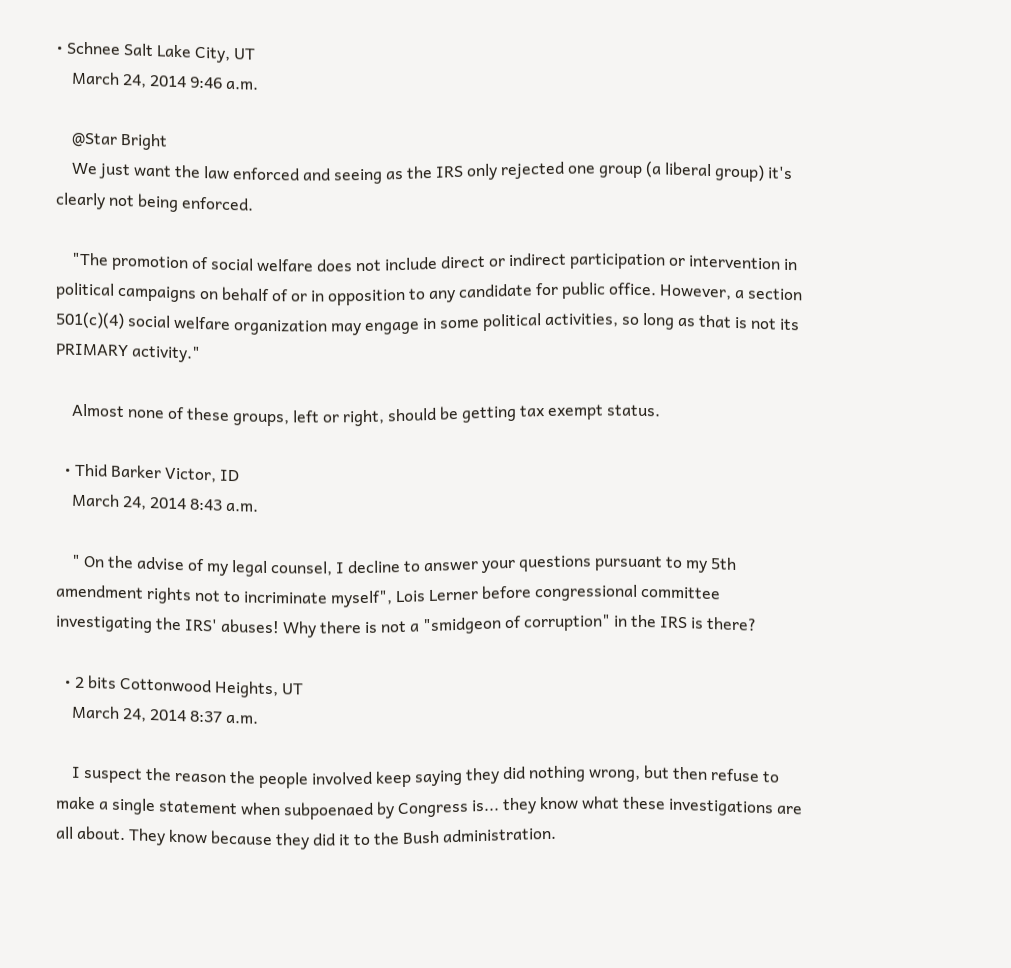• Schnee Salt Lake City, UT
    March 24, 2014 9:46 a.m.

    @Star Bright
    We just want the law enforced and seeing as the IRS only rejected one group (a liberal group) it's clearly not being enforced.

    "The promotion of social welfare does not include direct or indirect participation or intervention in political campaigns on behalf of or in opposition to any candidate for public office. However, a section 501(c)(4) social welfare organization may engage in some political activities, so long as that is not its PRIMARY activity."

    Almost none of these groups, left or right, should be getting tax exempt status.

  • Thid Barker Victor, ID
    March 24, 2014 8:43 a.m.

    " On the advise of my legal counsel, I decline to answer your questions pursuant to my 5th amendment rights not to incriminate myself", Lois Lerner before congressional committee investigating the IRS' abuses! Why there is not a "smidgeon of corruption" in the IRS is there?

  • 2 bits Cottonwood Heights, UT
    March 24, 2014 8:37 a.m.

    I suspect the reason the people involved keep saying they did nothing wrong, but then refuse to make a single statement when subpoenaed by Congress is... they know what these investigations are all about. They know because they did it to the Bush administration.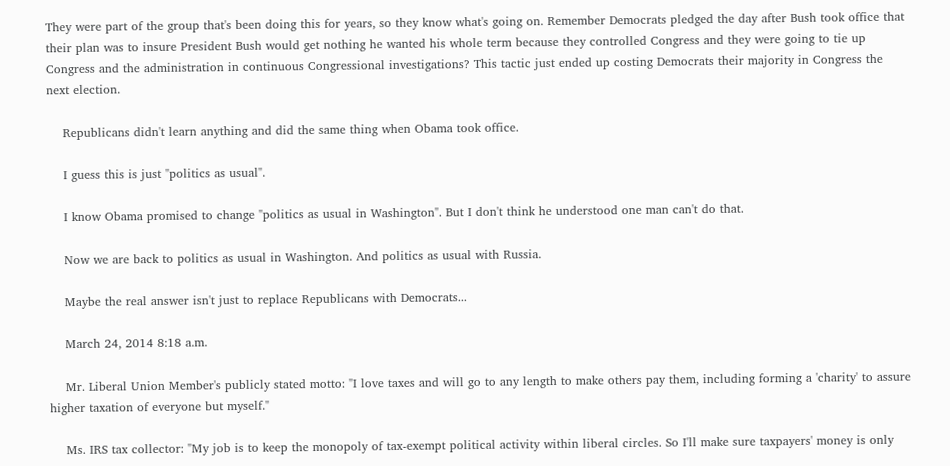They were part of the group that's been doing this for years, so they know what's going on. Remember Democrats pledged the day after Bush took office that their plan was to insure President Bush would get nothing he wanted his whole term because they controlled Congress and they were going to tie up Congress and the administration in continuous Congressional investigations? This tactic just ended up costing Democrats their majority in Congress the next election.

    Republicans didn't learn anything and did the same thing when Obama took office.

    I guess this is just "politics as usual".

    I know Obama promised to change "politics as usual in Washington". But I don't think he understood one man can't do that.

    Now we are back to politics as usual in Washington. And politics as usual with Russia.

    Maybe the real answer isn't just to replace Republicans with Democrats...

    March 24, 2014 8:18 a.m.

    Mr. Liberal Union Member's publicly stated motto: "I love taxes and will go to any length to make others pay them, including forming a 'charity' to assure higher taxation of everyone but myself."

    Ms. IRS tax collector: "My job is to keep the monopoly of tax-exempt political activity within liberal circles. So I'll make sure taxpayers' money is only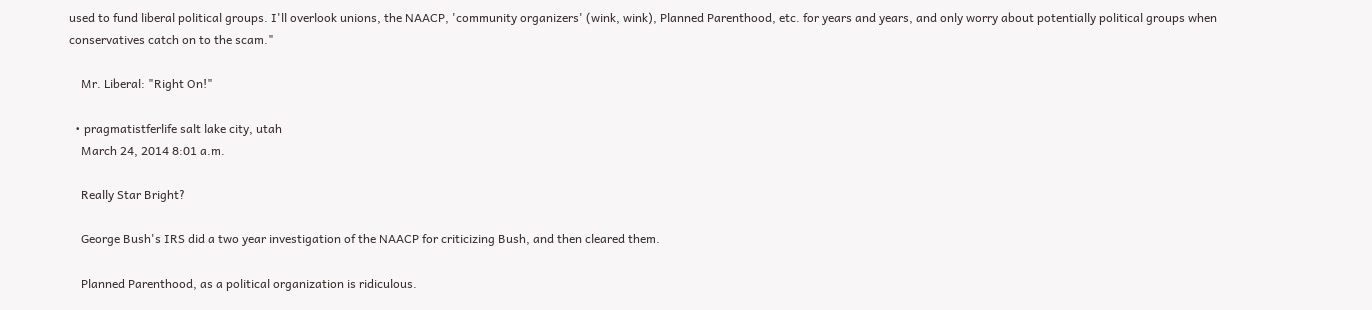used to fund liberal political groups. I'll overlook unions, the NAACP, 'community organizers' (wink, wink), Planned Parenthood, etc. for years and years, and only worry about potentially political groups when conservatives catch on to the scam."

    Mr. Liberal: "Right On!"

  • pragmatistferlife salt lake city, utah
    March 24, 2014 8:01 a.m.

    Really Star Bright?

    George Bush's IRS did a two year investigation of the NAACP for criticizing Bush, and then cleared them.

    Planned Parenthood, as a political organization is ridiculous.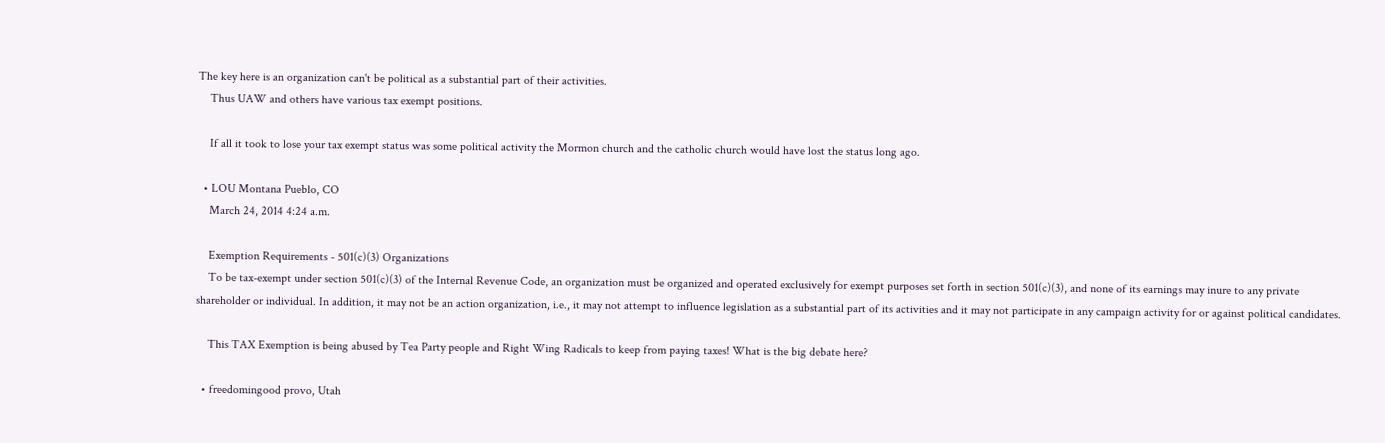The key here is an organization can't be political as a substantial part of their activities.
    Thus UAW and others have various tax exempt positions.

    If all it took to lose your tax exempt status was some political activity the Mormon church and the catholic church would have lost the status long ago.

  • LOU Montana Pueblo, CO
    March 24, 2014 4:24 a.m.

    Exemption Requirements - 501(c)(3) Organizations
    To be tax-exempt under section 501(c)(3) of the Internal Revenue Code, an organization must be organized and operated exclusively for exempt purposes set forth in section 501(c)(3), and none of its earnings may inure to any private shareholder or individual. In addition, it may not be an action organization, i.e., it may not attempt to influence legislation as a substantial part of its activities and it may not participate in any campaign activity for or against political candidates.

    This TAX Exemption is being abused by Tea Party people and Right Wing Radicals to keep from paying taxes! What is the big debate here?

  • freedomingood provo, Utah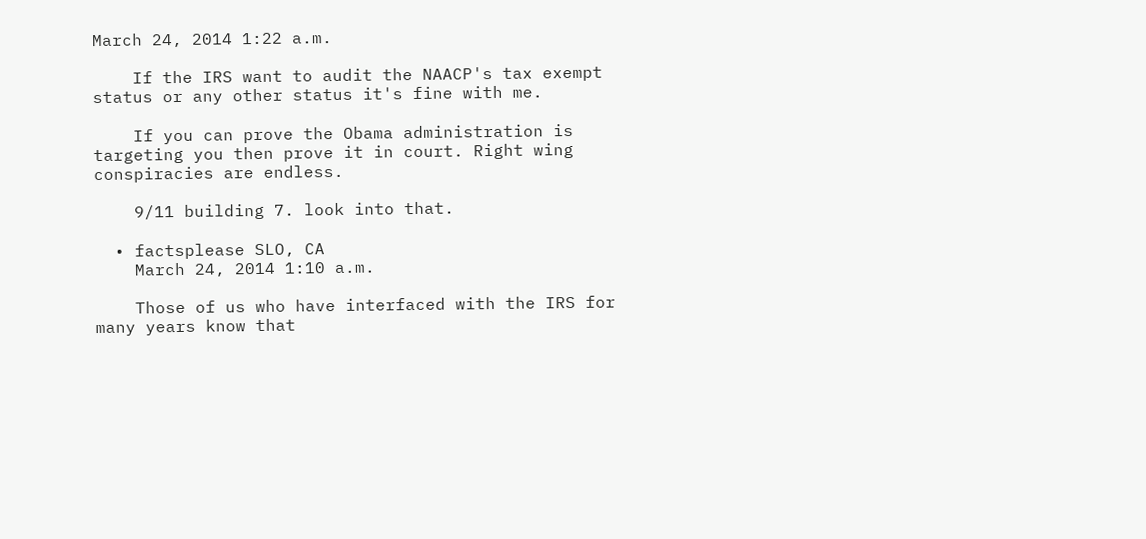March 24, 2014 1:22 a.m.

    If the IRS want to audit the NAACP's tax exempt status or any other status it's fine with me.

    If you can prove the Obama administration is targeting you then prove it in court. Right wing conspiracies are endless.

    9/11 building 7. look into that.

  • factsplease SLO, CA
    March 24, 2014 1:10 a.m.

    Those of us who have interfaced with the IRS for many years know that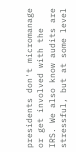presidents don't micromanage or get involved with the IRS. We also know audits are stressful, but at some level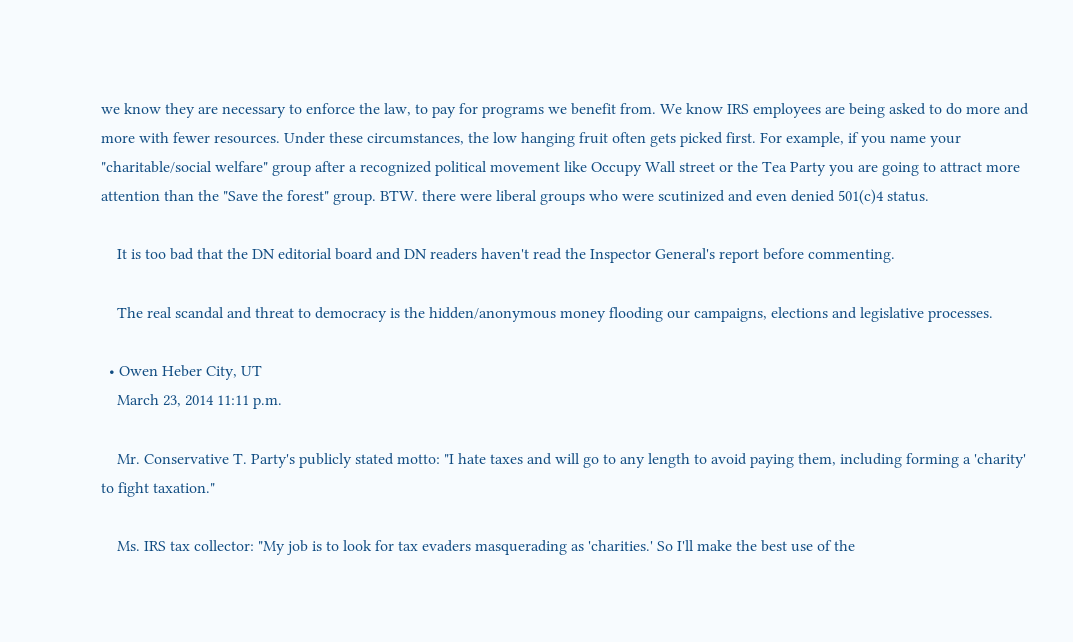we know they are necessary to enforce the law, to pay for programs we benefit from. We know IRS employees are being asked to do more and more with fewer resources. Under these circumstances, the low hanging fruit often gets picked first. For example, if you name your "charitable/social welfare" group after a recognized political movement like Occupy Wall street or the Tea Party you are going to attract more attention than the "Save the forest" group. BTW. there were liberal groups who were scutinized and even denied 501(c)4 status.

    It is too bad that the DN editorial board and DN readers haven't read the Inspector General's report before commenting.

    The real scandal and threat to democracy is the hidden/anonymous money flooding our campaigns, elections and legislative processes.

  • Owen Heber City, UT
    March 23, 2014 11:11 p.m.

    Mr. Conservative T. Party's publicly stated motto: "I hate taxes and will go to any length to avoid paying them, including forming a 'charity' to fight taxation."

    Ms. IRS tax collector: "My job is to look for tax evaders masquerading as 'charities.' So I'll make the best use of the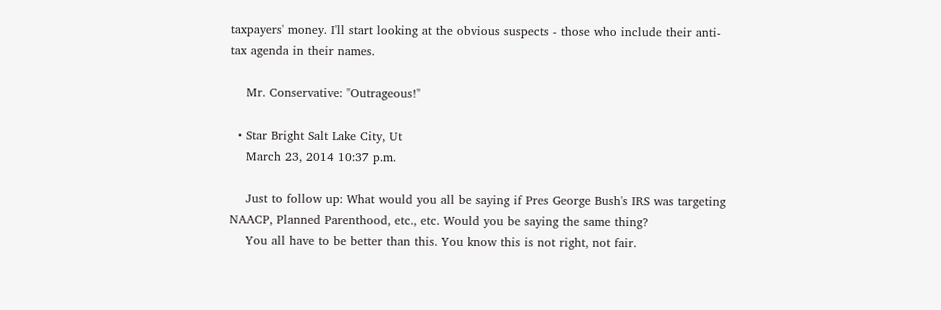taxpayers' money. I'll start looking at the obvious suspects - those who include their anti-tax agenda in their names.

    Mr. Conservative: "Outrageous!"

  • Star Bright Salt Lake City, Ut
    March 23, 2014 10:37 p.m.

    Just to follow up: What would you all be saying if Pres George Bush's IRS was targeting NAACP, Planned Parenthood, etc., etc. Would you be saying the same thing?
    You all have to be better than this. You know this is not right, not fair.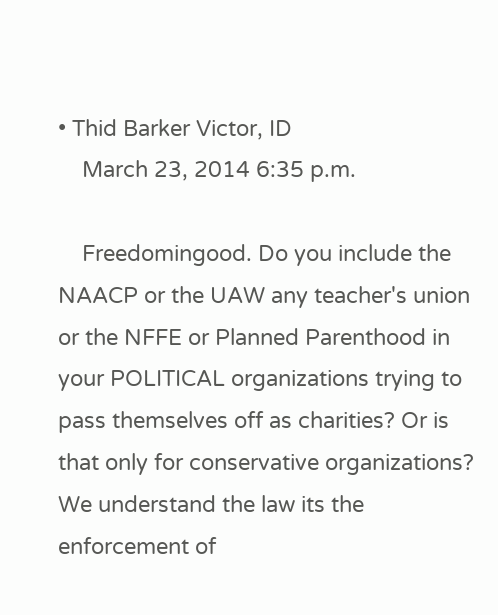• Thid Barker Victor, ID
    March 23, 2014 6:35 p.m.

    Freedomingood. Do you include the NAACP or the UAW any teacher's union or the NFFE or Planned Parenthood in your POLITICAL organizations trying to pass themselves off as charities? Or is that only for conservative organizations? We understand the law its the enforcement of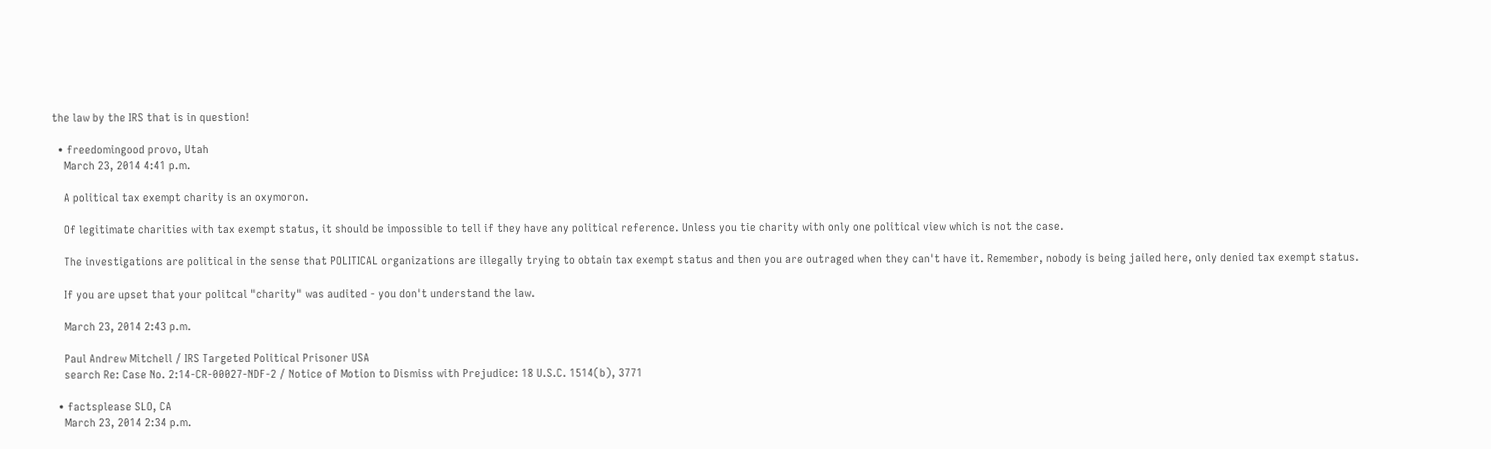the law by the IRS that is in question!

  • freedomingood provo, Utah
    March 23, 2014 4:41 p.m.

    A political tax exempt charity is an oxymoron.

    Of legitimate charities with tax exempt status, it should be impossible to tell if they have any political reference. Unless you tie charity with only one political view which is not the case.

    The investigations are political in the sense that POLITICAL organizations are illegally trying to obtain tax exempt status and then you are outraged when they can't have it. Remember, nobody is being jailed here, only denied tax exempt status.

    If you are upset that your politcal "charity" was audited - you don't understand the law.

    March 23, 2014 2:43 p.m.

    Paul Andrew Mitchell / IRS Targeted Political Prisoner USA
    search Re: Case No. 2:14-CR-00027-NDF-2 / Notice of Motion to Dismiss with Prejudice: 18 U.S.C. 1514(b), 3771

  • factsplease SLO, CA
    March 23, 2014 2:34 p.m.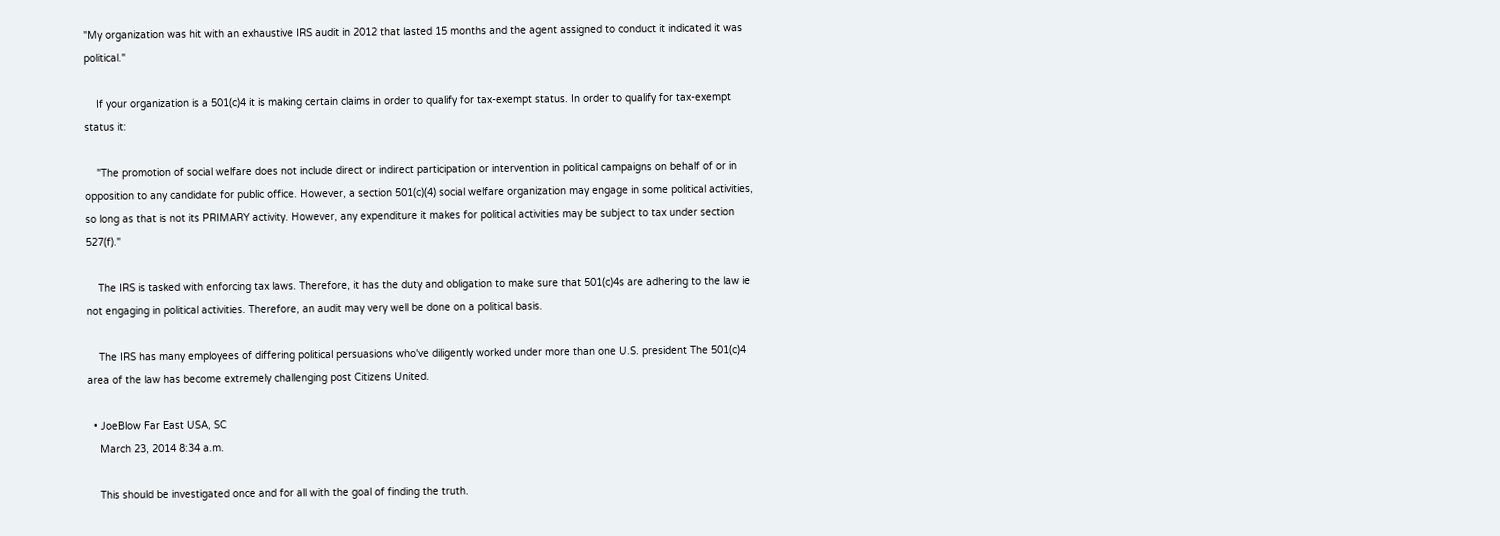"My organization was hit with an exhaustive IRS audit in 2012 that lasted 15 months and the agent assigned to conduct it indicated it was political."

    If your organization is a 501(c)4 it is making certain claims in order to qualify for tax-exempt status. In order to qualify for tax-exempt status it:

    "The promotion of social welfare does not include direct or indirect participation or intervention in political campaigns on behalf of or in opposition to any candidate for public office. However, a section 501(c)(4) social welfare organization may engage in some political activities, so long as that is not its PRIMARY activity. However, any expenditure it makes for political activities may be subject to tax under section 527(f)."

    The IRS is tasked with enforcing tax laws. Therefore, it has the duty and obligation to make sure that 501(c)4s are adhering to the law ie not engaging in political activities. Therefore, an audit may very well be done on a political basis.

    The IRS has many employees of differing political persuasions who've diligently worked under more than one U.S. president The 501(c)4 area of the law has become extremely challenging post Citizens United.

  • JoeBlow Far East USA, SC
    March 23, 2014 8:34 a.m.

    This should be investigated once and for all with the goal of finding the truth.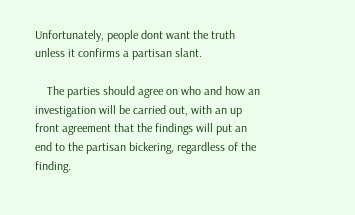Unfortunately, people dont want the truth unless it confirms a partisan slant.

    The parties should agree on who and how an investigation will be carried out, with an up front agreement that the findings will put an end to the partisan bickering, regardless of the finding.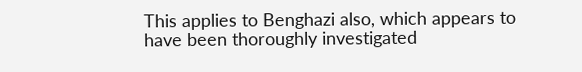This applies to Benghazi also, which appears to have been thoroughly investigated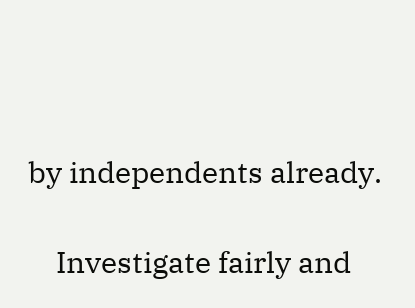by independents already.

    Investigate fairly and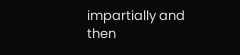impartially and then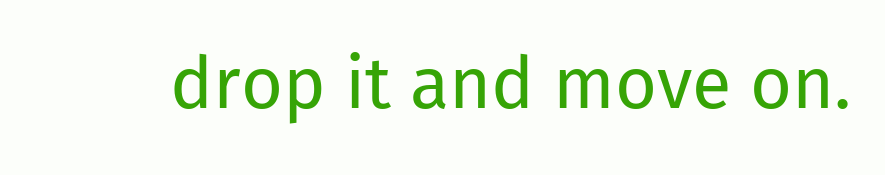drop it and move on.